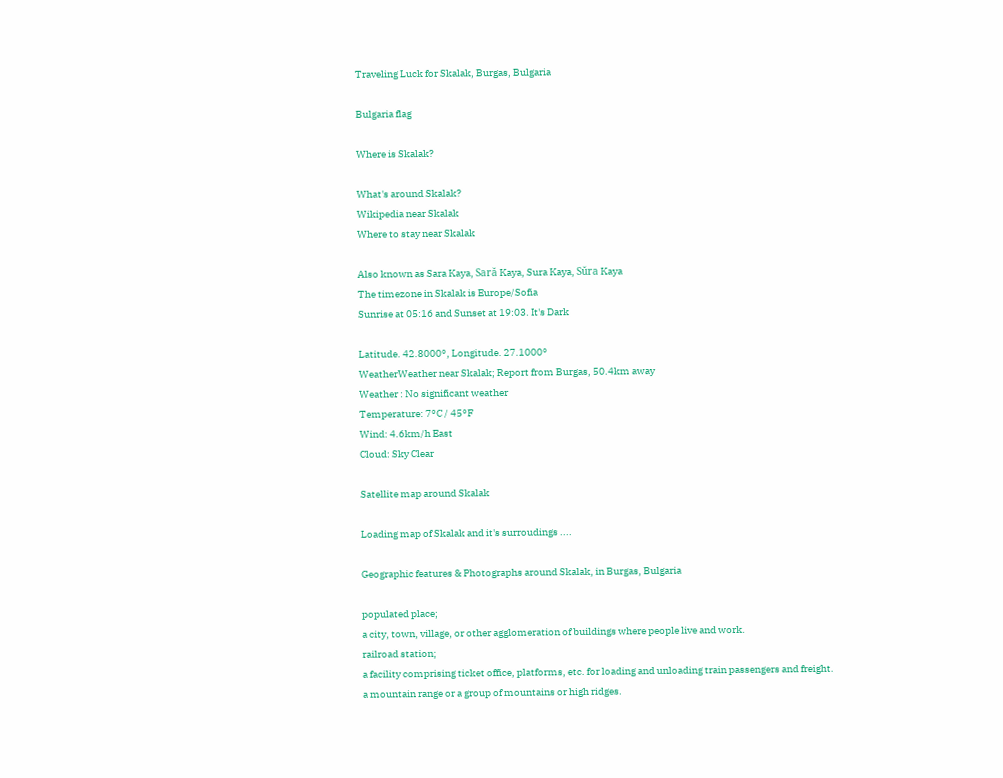Traveling Luck for Skalak, Burgas, Bulgaria

Bulgaria flag

Where is Skalak?

What's around Skalak?
Wikipedia near Skalak
Where to stay near Skalak

Also known as Sara Kaya, Sară Kaya, Sura Kaya, Sŭra Kaya
The timezone in Skalak is Europe/Sofia
Sunrise at 05:16 and Sunset at 19:03. It's Dark

Latitude. 42.8000°, Longitude. 27.1000°
WeatherWeather near Skalak; Report from Burgas, 50.4km away
Weather : No significant weather
Temperature: 7°C / 45°F
Wind: 4.6km/h East
Cloud: Sky Clear

Satellite map around Skalak

Loading map of Skalak and it's surroudings ....

Geographic features & Photographs around Skalak, in Burgas, Bulgaria

populated place;
a city, town, village, or other agglomeration of buildings where people live and work.
railroad station;
a facility comprising ticket office, platforms, etc. for loading and unloading train passengers and freight.
a mountain range or a group of mountains or high ridges.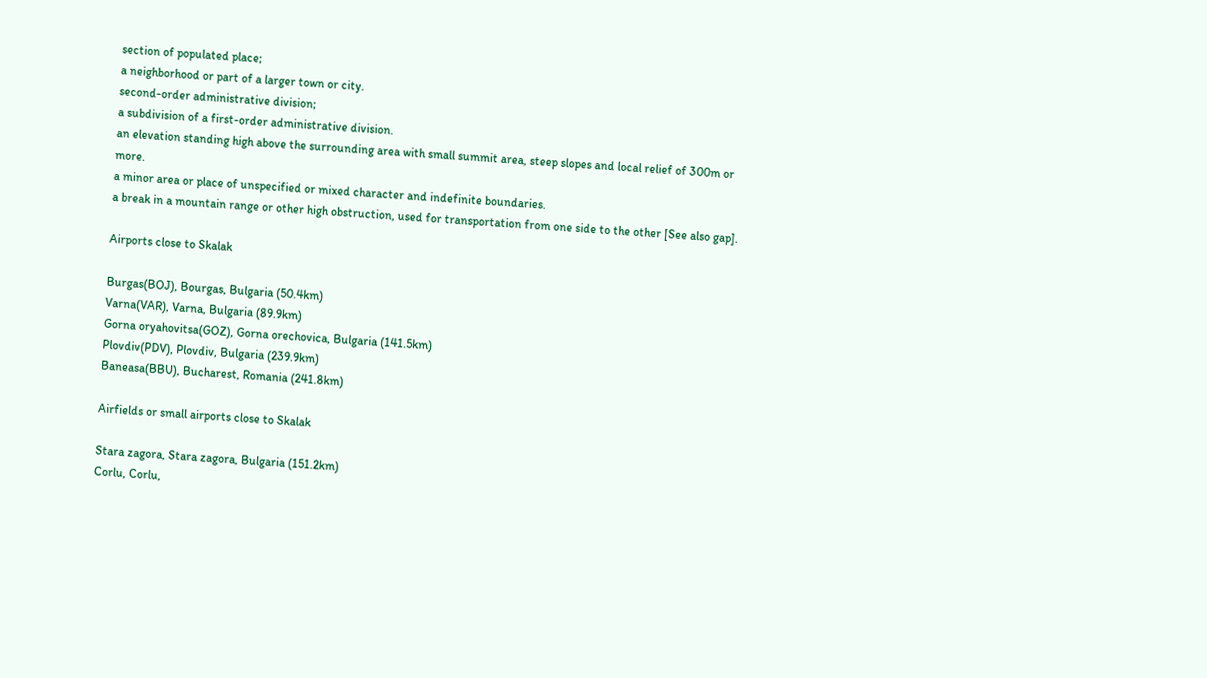section of populated place;
a neighborhood or part of a larger town or city.
second-order administrative division;
a subdivision of a first-order administrative division.
an elevation standing high above the surrounding area with small summit area, steep slopes and local relief of 300m or more.
a minor area or place of unspecified or mixed character and indefinite boundaries.
a break in a mountain range or other high obstruction, used for transportation from one side to the other [See also gap].

Airports close to Skalak

Burgas(BOJ), Bourgas, Bulgaria (50.4km)
Varna(VAR), Varna, Bulgaria (89.9km)
Gorna oryahovitsa(GOZ), Gorna orechovica, Bulgaria (141.5km)
Plovdiv(PDV), Plovdiv, Bulgaria (239.9km)
Baneasa(BBU), Bucharest, Romania (241.8km)

Airfields or small airports close to Skalak

Stara zagora, Stara zagora, Bulgaria (151.2km)
Corlu, Corlu,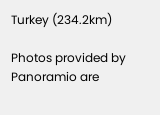Turkey (234.2km)

Photos provided by Panoramio are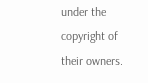under the copyright of their owners.